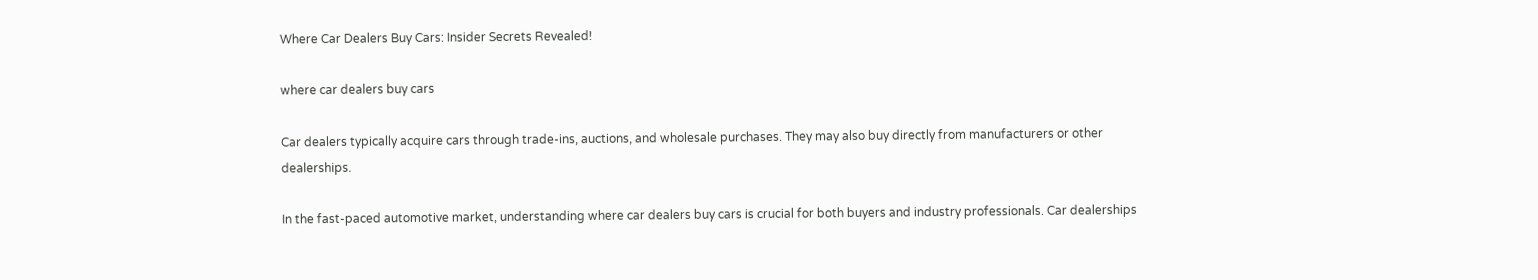Where Car Dealers Buy Cars: Insider Secrets Revealed!

where car dealers buy cars

Car dealers typically acquire cars through trade-ins, auctions, and wholesale purchases. They may also buy directly from manufacturers or other dealerships.

In the fast-paced automotive market, understanding where car dealers buy cars is crucial for both buyers and industry professionals. Car dealerships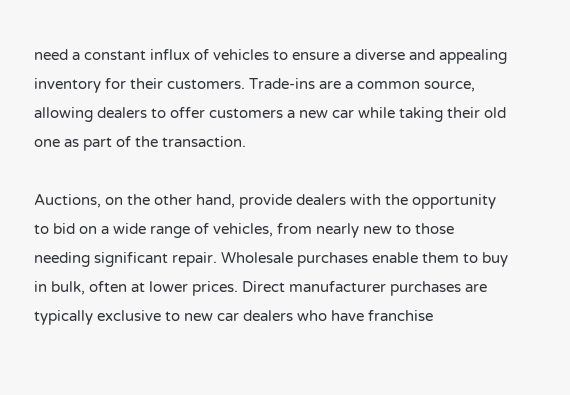need a constant influx of vehicles to ensure a diverse and appealing inventory for their customers. Trade-ins are a common source, allowing dealers to offer customers a new car while taking their old one as part of the transaction.

Auctions, on the other hand, provide dealers with the opportunity to bid on a wide range of vehicles, from nearly new to those needing significant repair. Wholesale purchases enable them to buy in bulk, often at lower prices. Direct manufacturer purchases are typically exclusive to new car dealers who have franchise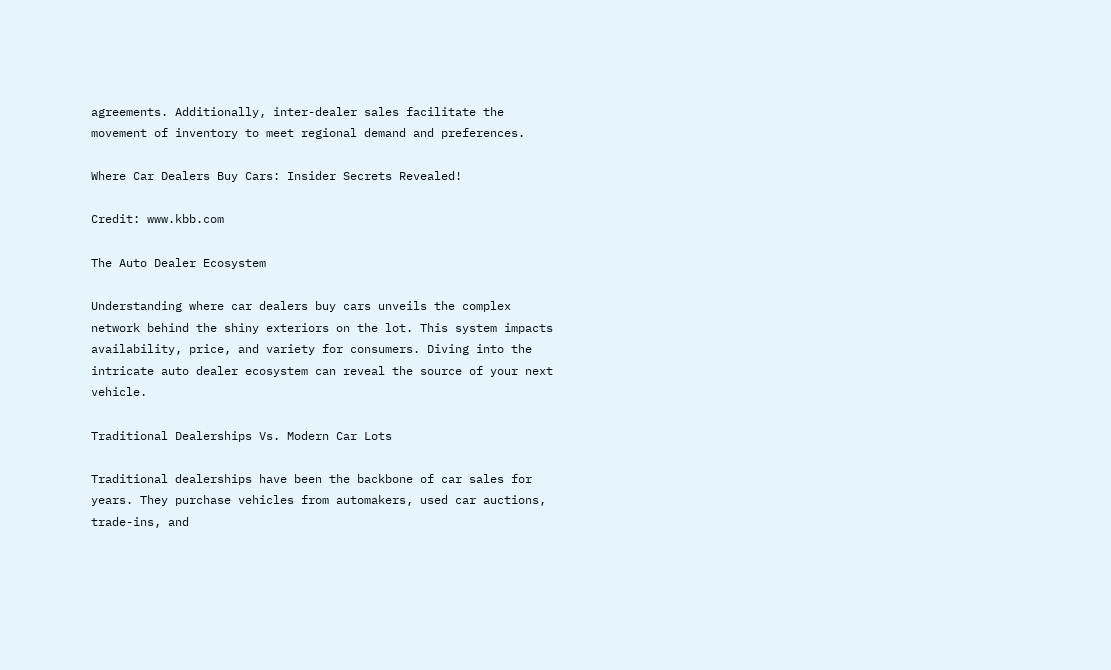agreements. Additionally, inter-dealer sales facilitate the movement of inventory to meet regional demand and preferences.

Where Car Dealers Buy Cars: Insider Secrets Revealed!

Credit: www.kbb.com

The Auto Dealer Ecosystem

Understanding where car dealers buy cars unveils the complex network behind the shiny exteriors on the lot. This system impacts availability, price, and variety for consumers. Diving into the intricate auto dealer ecosystem can reveal the source of your next vehicle.

Traditional Dealerships Vs. Modern Car Lots

Traditional dealerships have been the backbone of car sales for years. They purchase vehicles from automakers, used car auctions, trade-ins, and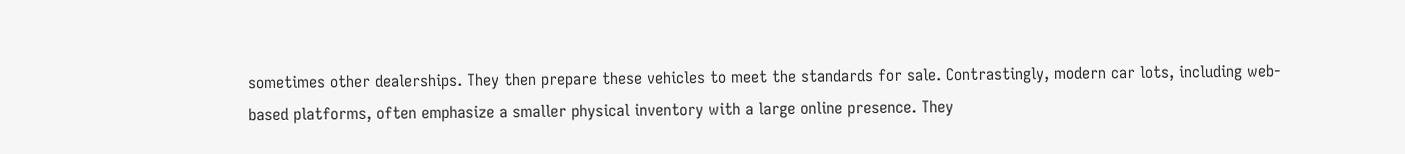sometimes other dealerships. They then prepare these vehicles to meet the standards for sale. Contrastingly, modern car lots, including web-based platforms, often emphasize a smaller physical inventory with a large online presence. They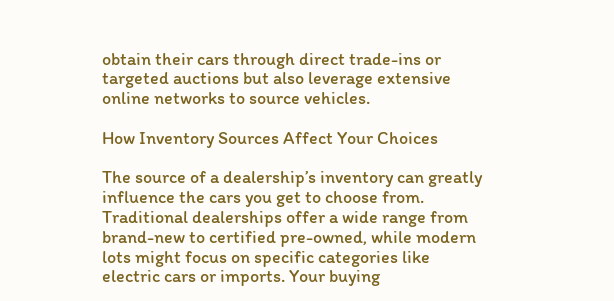obtain their cars through direct trade-ins or targeted auctions but also leverage extensive online networks to source vehicles.

How Inventory Sources Affect Your Choices

The source of a dealership’s inventory can greatly influence the cars you get to choose from. Traditional dealerships offer a wide range from brand-new to certified pre-owned, while modern lots might focus on specific categories like electric cars or imports. Your buying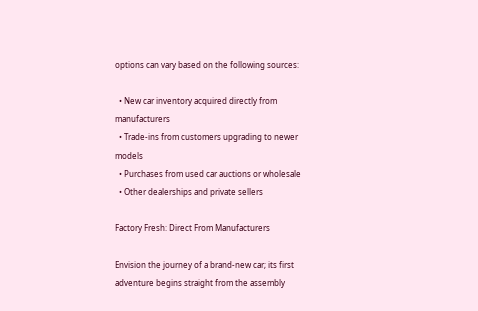options can vary based on the following sources:

  • New car inventory acquired directly from manufacturers
  • Trade-ins from customers upgrading to newer models
  • Purchases from used car auctions or wholesale
  • Other dealerships and private sellers

Factory Fresh: Direct From Manufacturers

Envision the journey of a brand-new car; its first adventure begins straight from the assembly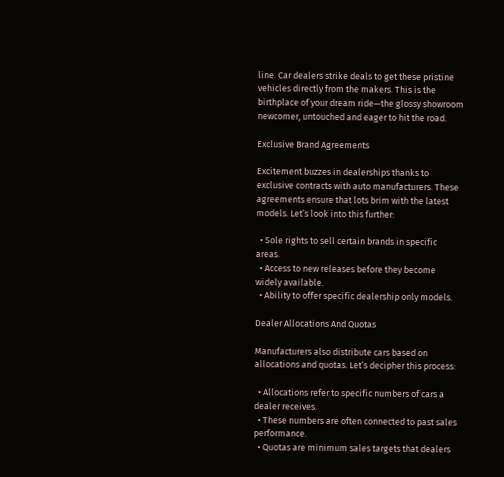line. Car dealers strike deals to get these pristine vehicles directly from the makers. This is the birthplace of your dream ride—the glossy showroom newcomer, untouched and eager to hit the road.

Exclusive Brand Agreements

Excitement buzzes in dealerships thanks to exclusive contracts with auto manufacturers. These agreements ensure that lots brim with the latest models. Let’s look into this further:

  • Sole rights to sell certain brands in specific areas.
  • Access to new releases before they become widely available.
  • Ability to offer specific dealership only models.

Dealer Allocations And Quotas

Manufacturers also distribute cars based on allocations and quotas. Let’s decipher this process:

  • Allocations refer to specific numbers of cars a dealer receives.
  • These numbers are often connected to past sales performance.
  • Quotas are minimum sales targets that dealers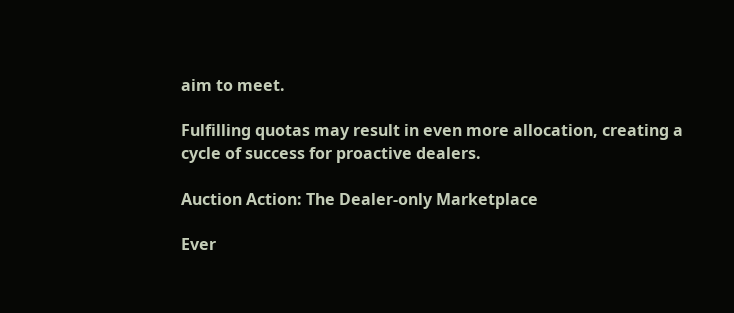aim to meet.

Fulfilling quotas may result in even more allocation, creating a cycle of success for proactive dealers.

Auction Action: The Dealer-only Marketplace

Ever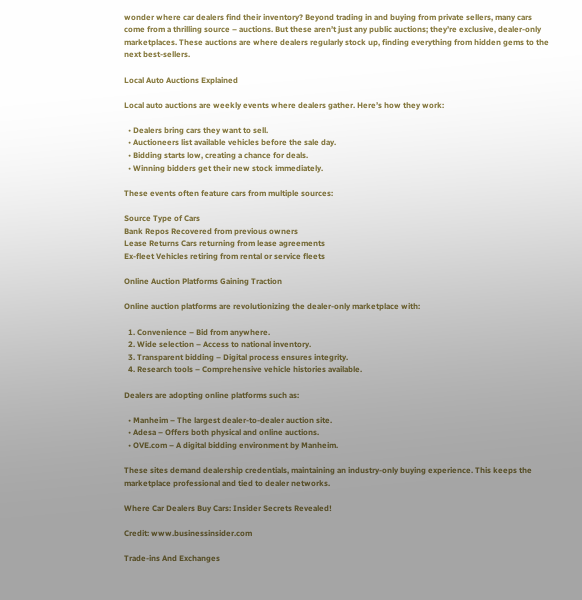wonder where car dealers find their inventory? Beyond trading in and buying from private sellers, many cars come from a thrilling source – auctions. But these aren’t just any public auctions; they’re exclusive, dealer-only marketplaces. These auctions are where dealers regularly stock up, finding everything from hidden gems to the next best-sellers.

Local Auto Auctions Explained

Local auto auctions are weekly events where dealers gather. Here’s how they work:

  • Dealers bring cars they want to sell.
  • Auctioneers list available vehicles before the sale day.
  • Bidding starts low, creating a chance for deals.
  • Winning bidders get their new stock immediately.

These events often feature cars from multiple sources:

Source Type of Cars
Bank Repos Recovered from previous owners
Lease Returns Cars returning from lease agreements
Ex-fleet Vehicles retiring from rental or service fleets

Online Auction Platforms Gaining Traction

Online auction platforms are revolutionizing the dealer-only marketplace with:

  1. Convenience – Bid from anywhere.
  2. Wide selection – Access to national inventory.
  3. Transparent bidding – Digital process ensures integrity.
  4. Research tools – Comprehensive vehicle histories available.

Dealers are adopting online platforms such as:

  • Manheim – The largest dealer-to-dealer auction site.
  • Adesa – Offers both physical and online auctions.
  • OVE.com – A digital bidding environment by Manheim.

These sites demand dealership credentials, maintaining an industry-only buying experience. This keeps the marketplace professional and tied to dealer networks.

Where Car Dealers Buy Cars: Insider Secrets Revealed!

Credit: www.businessinsider.com

Trade-ins And Exchanges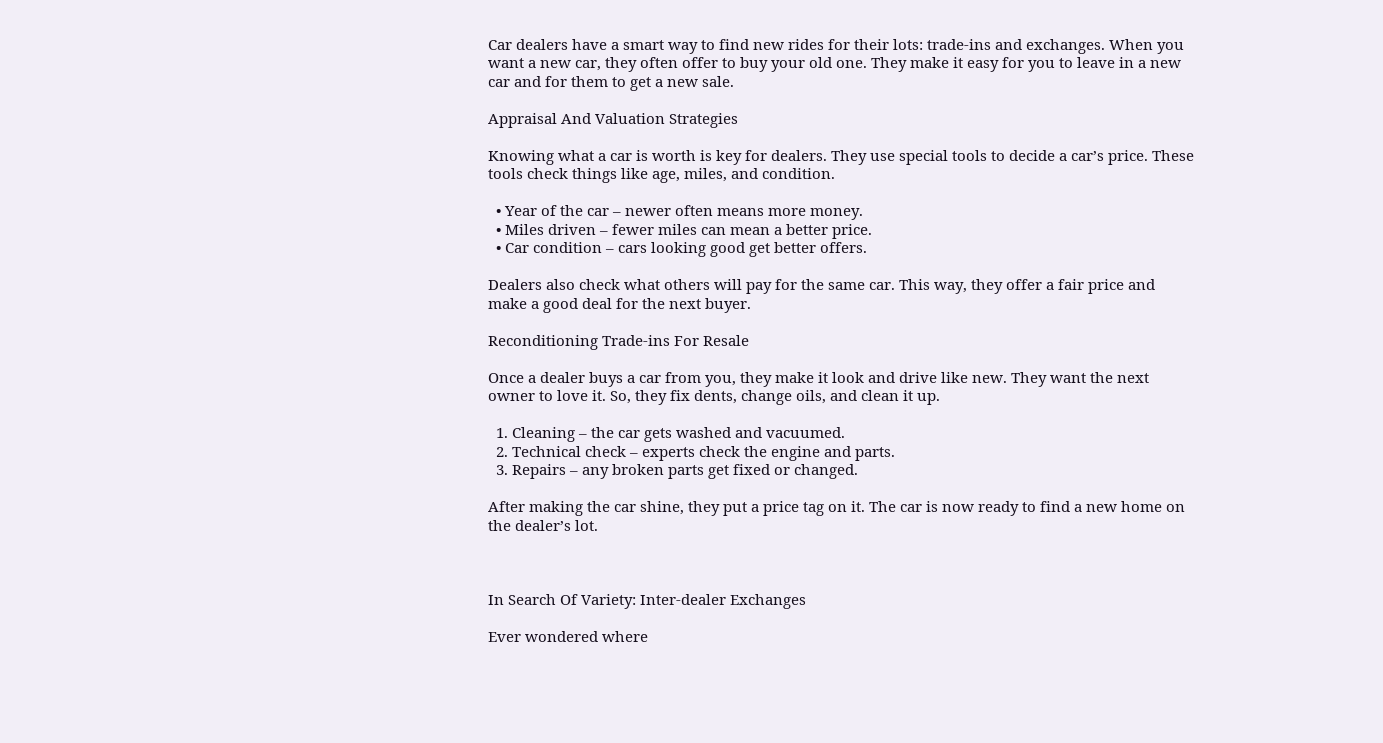Car dealers have a smart way to find new rides for their lots: trade-ins and exchanges. When you want a new car, they often offer to buy your old one. They make it easy for you to leave in a new car and for them to get a new sale.

Appraisal And Valuation Strategies

Knowing what a car is worth is key for dealers. They use special tools to decide a car’s price. These tools check things like age, miles, and condition.

  • Year of the car – newer often means more money.
  • Miles driven – fewer miles can mean a better price.
  • Car condition – cars looking good get better offers.

Dealers also check what others will pay for the same car. This way, they offer a fair price and make a good deal for the next buyer.

Reconditioning Trade-ins For Resale

Once a dealer buys a car from you, they make it look and drive like new. They want the next owner to love it. So, they fix dents, change oils, and clean it up.

  1. Cleaning – the car gets washed and vacuumed.
  2. Technical check – experts check the engine and parts.
  3. Repairs – any broken parts get fixed or changed.

After making the car shine, they put a price tag on it. The car is now ready to find a new home on the dealer’s lot.



In Search Of Variety: Inter-dealer Exchanges

Ever wondered where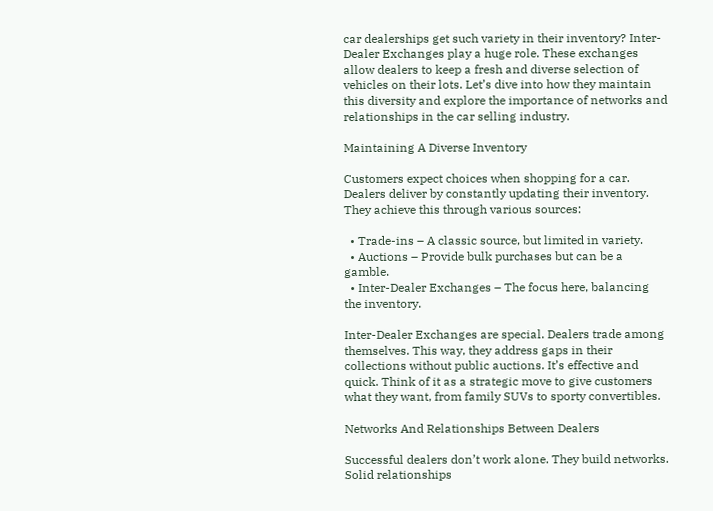car dealerships get such variety in their inventory? Inter-Dealer Exchanges play a huge role. These exchanges allow dealers to keep a fresh and diverse selection of vehicles on their lots. Let’s dive into how they maintain this diversity and explore the importance of networks and relationships in the car selling industry.

Maintaining A Diverse Inventory

Customers expect choices when shopping for a car. Dealers deliver by constantly updating their inventory. They achieve this through various sources:

  • Trade-ins – A classic source, but limited in variety.
  • Auctions – Provide bulk purchases but can be a gamble.
  • Inter-Dealer Exchanges – The focus here, balancing the inventory.

Inter-Dealer Exchanges are special. Dealers trade among themselves. This way, they address gaps in their collections without public auctions. It’s effective and quick. Think of it as a strategic move to give customers what they want, from family SUVs to sporty convertibles.

Networks And Relationships Between Dealers

Successful dealers don’t work alone. They build networks. Solid relationships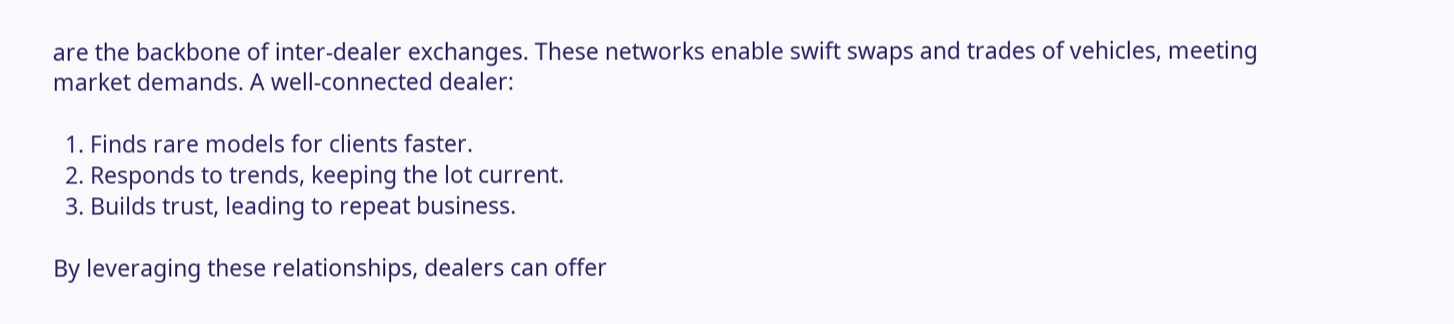are the backbone of inter-dealer exchanges. These networks enable swift swaps and trades of vehicles, meeting market demands. A well-connected dealer:

  1. Finds rare models for clients faster.
  2. Responds to trends, keeping the lot current.
  3. Builds trust, leading to repeat business.

By leveraging these relationships, dealers can offer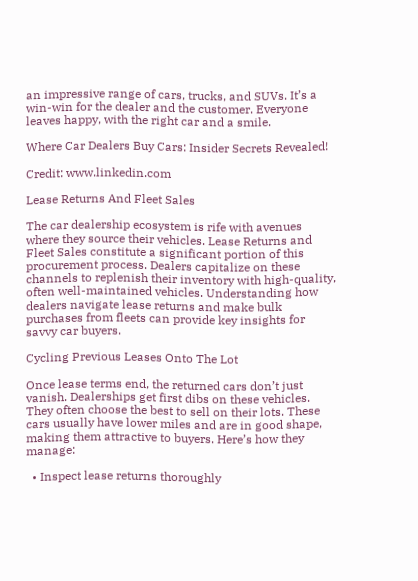an impressive range of cars, trucks, and SUVs. It’s a win-win for the dealer and the customer. Everyone leaves happy, with the right car and a smile.

Where Car Dealers Buy Cars: Insider Secrets Revealed!

Credit: www.linkedin.com

Lease Returns And Fleet Sales

The car dealership ecosystem is rife with avenues where they source their vehicles. Lease Returns and Fleet Sales constitute a significant portion of this procurement process. Dealers capitalize on these channels to replenish their inventory with high-quality, often well-maintained vehicles. Understanding how dealers navigate lease returns and make bulk purchases from fleets can provide key insights for savvy car buyers.

Cycling Previous Leases Onto The Lot

Once lease terms end, the returned cars don’t just vanish. Dealerships get first dibs on these vehicles. They often choose the best to sell on their lots. These cars usually have lower miles and are in good shape, making them attractive to buyers. Here’s how they manage:

  • Inspect lease returns thoroughly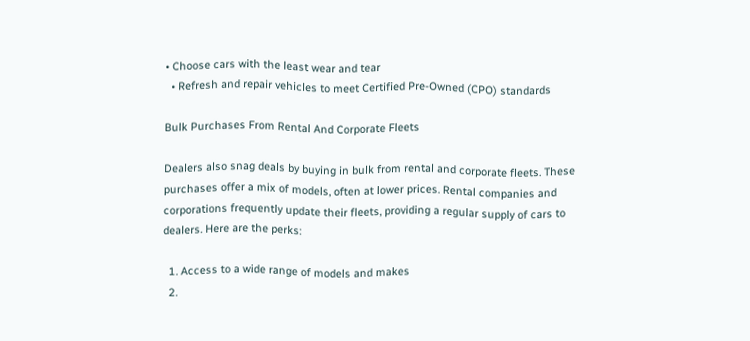• Choose cars with the least wear and tear
  • Refresh and repair vehicles to meet Certified Pre-Owned (CPO) standards

Bulk Purchases From Rental And Corporate Fleets

Dealers also snag deals by buying in bulk from rental and corporate fleets. These purchases offer a mix of models, often at lower prices. Rental companies and corporations frequently update their fleets, providing a regular supply of cars to dealers. Here are the perks:

  1. Access to a wide range of models and makes
  2.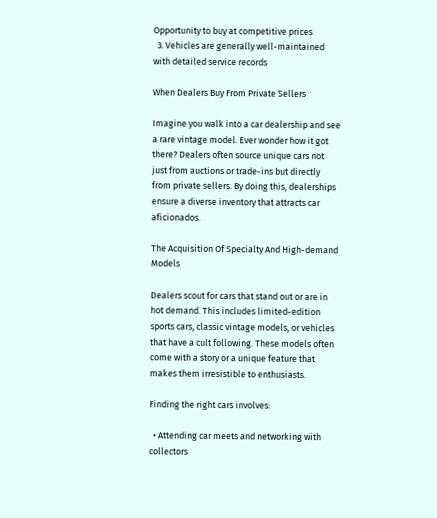Opportunity to buy at competitive prices
  3. Vehicles are generally well-maintained with detailed service records

When Dealers Buy From Private Sellers

Imagine you walk into a car dealership and see a rare vintage model. Ever wonder how it got there? Dealers often source unique cars not just from auctions or trade-ins but directly from private sellers. By doing this, dealerships ensure a diverse inventory that attracts car aficionados.

The Acquisition Of Specialty And High-demand Models

Dealers scout for cars that stand out or are in hot demand. This includes limited-edition sports cars, classic vintage models, or vehicles that have a cult following. These models often come with a story or a unique feature that makes them irresistible to enthusiasts.

Finding the right cars involves:

  • Attending car meets and networking with collectors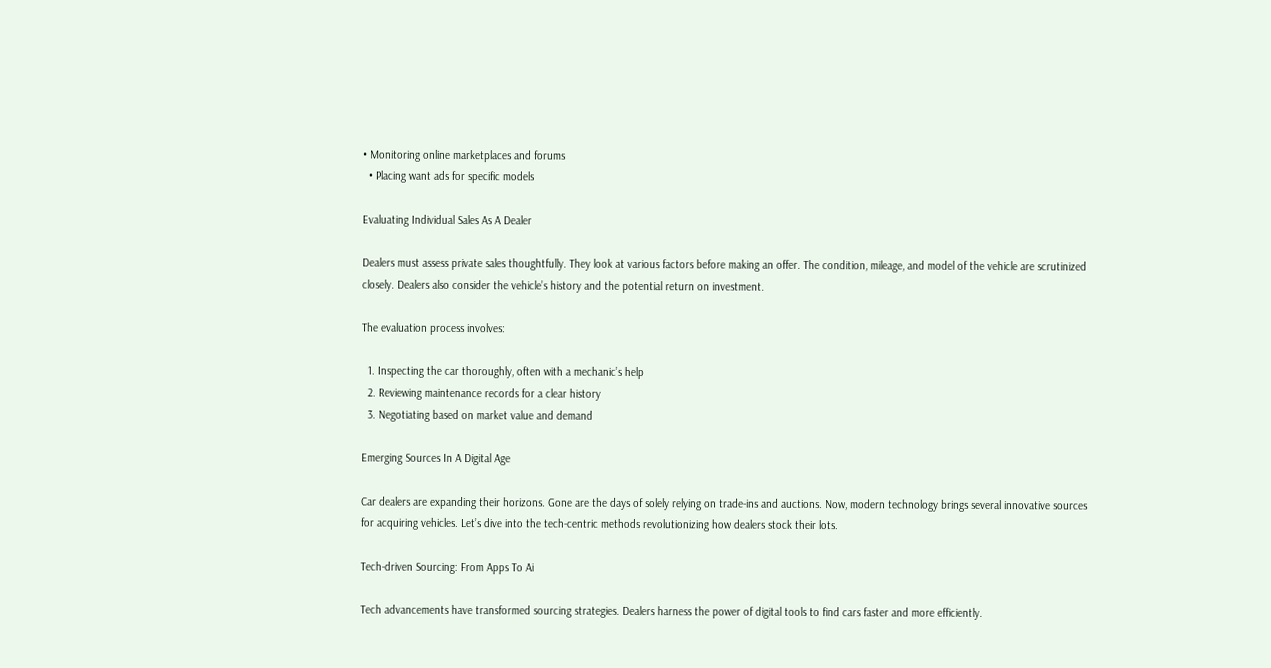• Monitoring online marketplaces and forums
  • Placing want ads for specific models

Evaluating Individual Sales As A Dealer

Dealers must assess private sales thoughtfully. They look at various factors before making an offer. The condition, mileage, and model of the vehicle are scrutinized closely. Dealers also consider the vehicle’s history and the potential return on investment.

The evaluation process involves:

  1. Inspecting the car thoroughly, often with a mechanic’s help
  2. Reviewing maintenance records for a clear history
  3. Negotiating based on market value and demand

Emerging Sources In A Digital Age

Car dealers are expanding their horizons. Gone are the days of solely relying on trade-ins and auctions. Now, modern technology brings several innovative sources for acquiring vehicles. Let’s dive into the tech-centric methods revolutionizing how dealers stock their lots.

Tech-driven Sourcing: From Apps To Ai

Tech advancements have transformed sourcing strategies. Dealers harness the power of digital tools to find cars faster and more efficiently.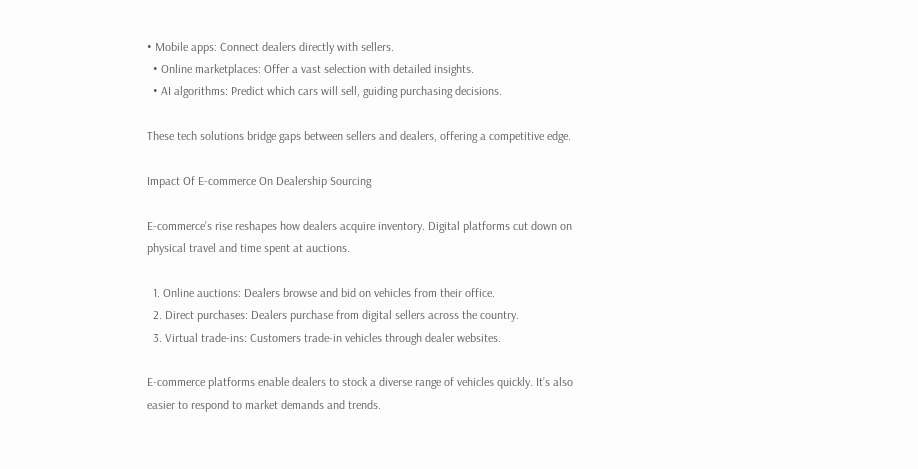• Mobile apps: Connect dealers directly with sellers.
  • Online marketplaces: Offer a vast selection with detailed insights.
  • AI algorithms: Predict which cars will sell, guiding purchasing decisions.

These tech solutions bridge gaps between sellers and dealers, offering a competitive edge.

Impact Of E-commerce On Dealership Sourcing

E-commerce’s rise reshapes how dealers acquire inventory. Digital platforms cut down on physical travel and time spent at auctions.

  1. Online auctions: Dealers browse and bid on vehicles from their office.
  2. Direct purchases: Dealers purchase from digital sellers across the country.
  3. Virtual trade-ins: Customers trade-in vehicles through dealer websites.

E-commerce platforms enable dealers to stock a diverse range of vehicles quickly. It’s also easier to respond to market demands and trends.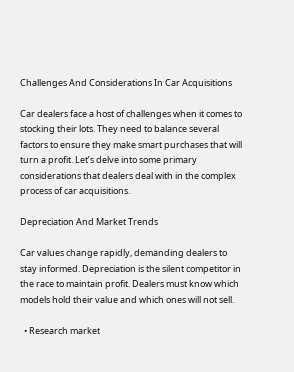Challenges And Considerations In Car Acquisitions

Car dealers face a host of challenges when it comes to stocking their lots. They need to balance several factors to ensure they make smart purchases that will turn a profit. Let’s delve into some primary considerations that dealers deal with in the complex process of car acquisitions.

Depreciation And Market Trends

Car values change rapidly, demanding dealers to stay informed. Depreciation is the silent competitor in the race to maintain profit. Dealers must know which models hold their value and which ones will not sell.

  • Research market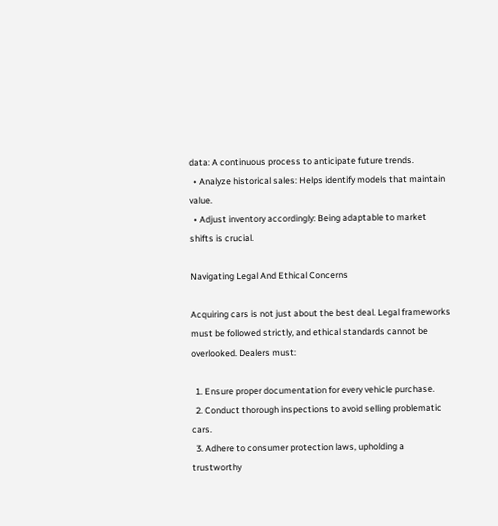data: A continuous process to anticipate future trends.
  • Analyze historical sales: Helps identify models that maintain value.
  • Adjust inventory accordingly: Being adaptable to market shifts is crucial.

Navigating Legal And Ethical Concerns

Acquiring cars is not just about the best deal. Legal frameworks must be followed strictly, and ethical standards cannot be overlooked. Dealers must:

  1. Ensure proper documentation for every vehicle purchase.
  2. Conduct thorough inspections to avoid selling problematic cars.
  3. Adhere to consumer protection laws, upholding a trustworthy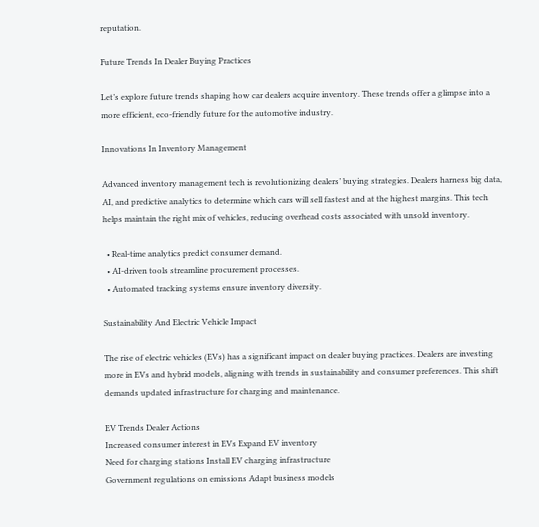reputation.

Future Trends In Dealer Buying Practices

Let’s explore future trends shaping how car dealers acquire inventory. These trends offer a glimpse into a more efficient, eco-friendly future for the automotive industry.

Innovations In Inventory Management

Advanced inventory management tech is revolutionizing dealers’ buying strategies. Dealers harness big data, AI, and predictive analytics to determine which cars will sell fastest and at the highest margins. This tech helps maintain the right mix of vehicles, reducing overhead costs associated with unsold inventory.

  • Real-time analytics predict consumer demand.
  • AI-driven tools streamline procurement processes.
  • Automated tracking systems ensure inventory diversity.

Sustainability And Electric Vehicle Impact

The rise of electric vehicles (EVs) has a significant impact on dealer buying practices. Dealers are investing more in EVs and hybrid models, aligning with trends in sustainability and consumer preferences. This shift demands updated infrastructure for charging and maintenance.

EV Trends Dealer Actions
Increased consumer interest in EVs Expand EV inventory
Need for charging stations Install EV charging infrastructure
Government regulations on emissions Adapt business models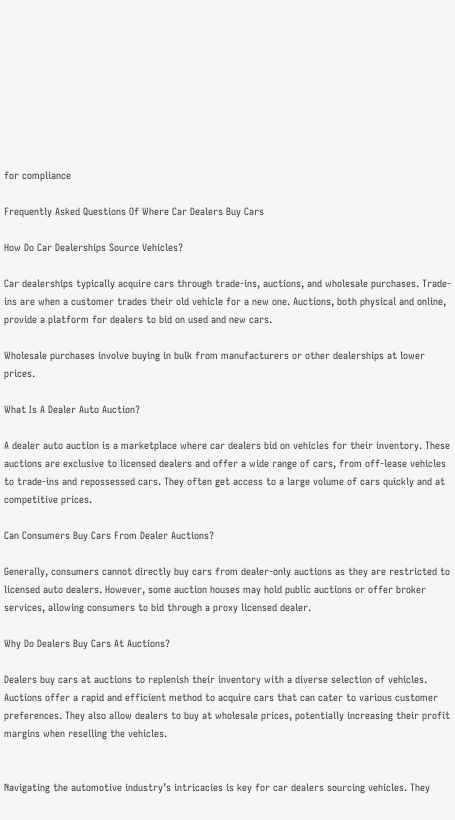for compliance

Frequently Asked Questions Of Where Car Dealers Buy Cars

How Do Car Dealerships Source Vehicles?

Car dealerships typically acquire cars through trade-ins, auctions, and wholesale purchases. Trade-ins are when a customer trades their old vehicle for a new one. Auctions, both physical and online, provide a platform for dealers to bid on used and new cars.

Wholesale purchases involve buying in bulk from manufacturers or other dealerships at lower prices.

What Is A Dealer Auto Auction?

A dealer auto auction is a marketplace where car dealers bid on vehicles for their inventory. These auctions are exclusive to licensed dealers and offer a wide range of cars, from off-lease vehicles to trade-ins and repossessed cars. They often get access to a large volume of cars quickly and at competitive prices.

Can Consumers Buy Cars From Dealer Auctions?

Generally, consumers cannot directly buy cars from dealer-only auctions as they are restricted to licensed auto dealers. However, some auction houses may hold public auctions or offer broker services, allowing consumers to bid through a proxy licensed dealer.

Why Do Dealers Buy Cars At Auctions?

Dealers buy cars at auctions to replenish their inventory with a diverse selection of vehicles. Auctions offer a rapid and efficient method to acquire cars that can cater to various customer preferences. They also allow dealers to buy at wholesale prices, potentially increasing their profit margins when reselling the vehicles.


Navigating the automotive industry’s intricacies is key for car dealers sourcing vehicles. They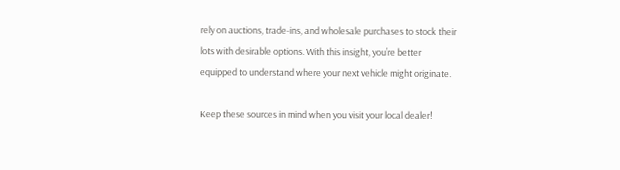rely on auctions, trade-ins, and wholesale purchases to stock their lots with desirable options. With this insight, you’re better equipped to understand where your next vehicle might originate.

Keep these sources in mind when you visit your local dealer!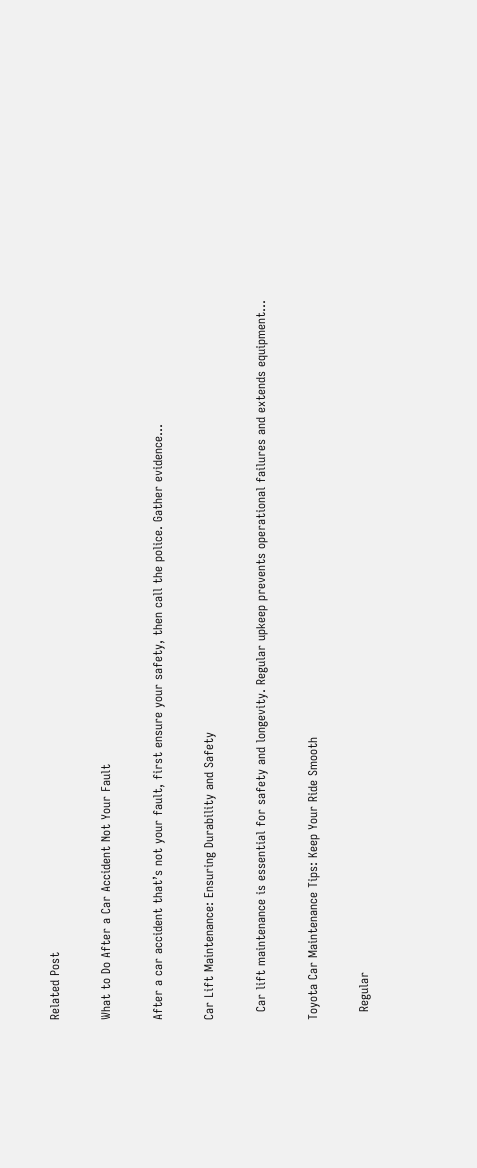Related Post

What to Do After a Car Accident Not Your Fault

After a car accident that’s not your fault, first ensure your safety, then call the police. Gather evidence...

Car Lift Maintenance: Ensuring Durability and Safety

  Car lift maintenance is essential for safety and longevity. Regular upkeep prevents operational failures and extends equipment...

Toyota Car Maintenance Tips: Keep Your Ride Smooth

  Regular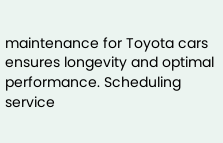maintenance for Toyota cars ensures longevity and optimal performance. Scheduling service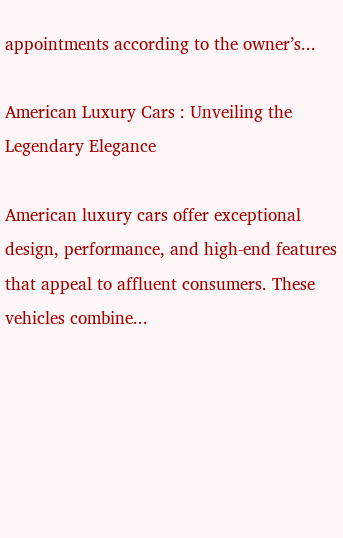appointments according to the owner’s...

American Luxury Cars : Unveiling the Legendary Elegance

American luxury cars offer exceptional design, performance, and high-end features that appeal to affluent consumers. These vehicles combine...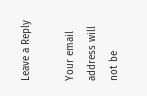Leave a Reply

Your email address will not be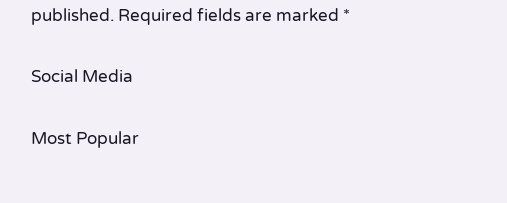published. Required fields are marked *

Social Media

Most Popular